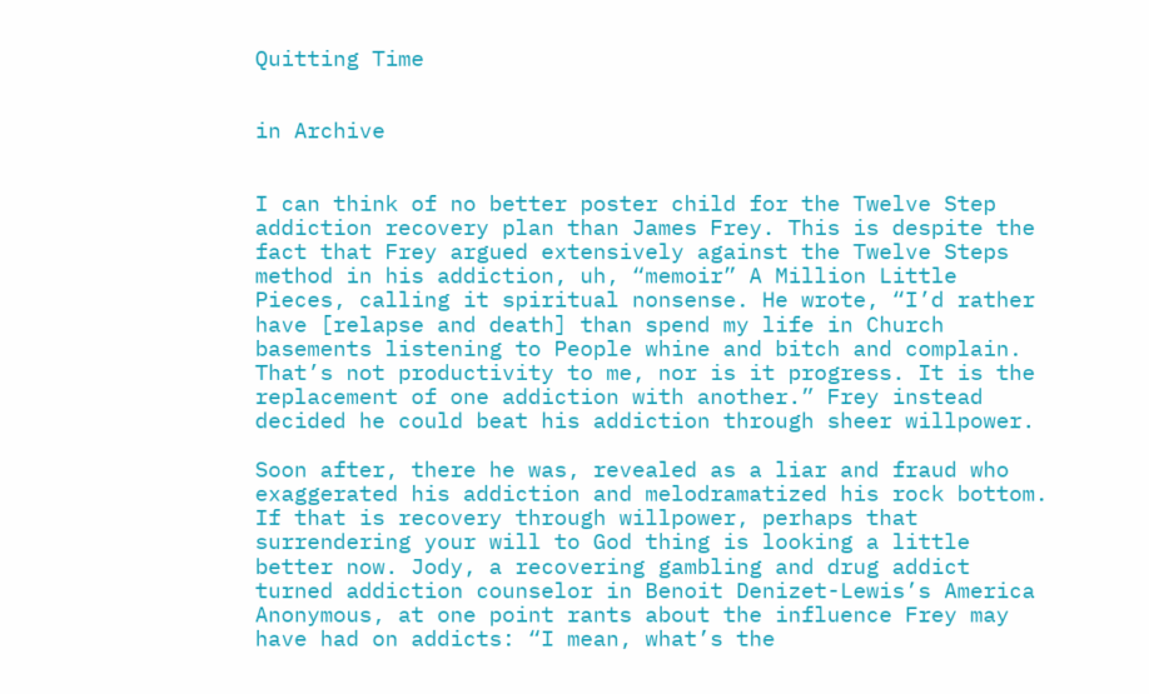Quitting Time


in Archive


I can think of no better poster child for the Twelve Step addiction recovery plan than James Frey. This is despite the fact that Frey argued extensively against the Twelve Steps method in his addiction, uh, “memoir” A Million Little Pieces, calling it spiritual nonsense. He wrote, “I’d rather have [relapse and death] than spend my life in Church basements listening to People whine and bitch and complain. That’s not productivity to me, nor is it progress. It is the replacement of one addiction with another.” Frey instead decided he could beat his addiction through sheer willpower.

Soon after, there he was, revealed as a liar and fraud who exaggerated his addiction and melodramatized his rock bottom. If that is recovery through willpower, perhaps that surrendering your will to God thing is looking a little better now. Jody, a recovering gambling and drug addict turned addiction counselor in Benoit Denizet-Lewis’s America Anonymous, at one point rants about the influence Frey may have had on addicts: “I mean, what’s the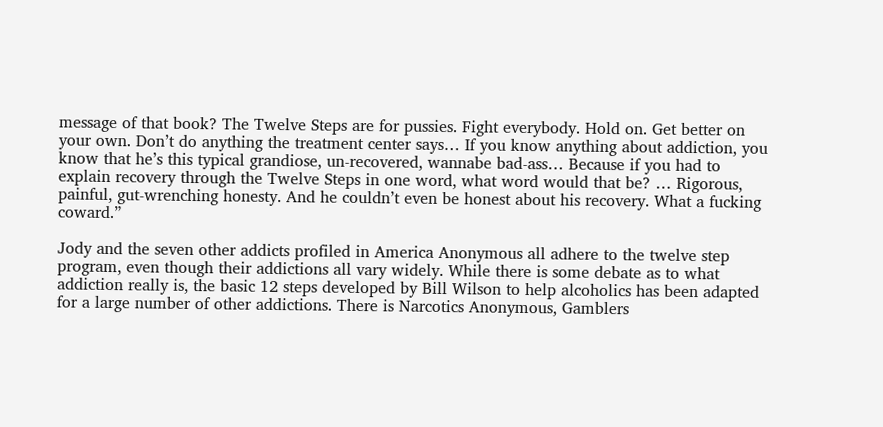message of that book? The Twelve Steps are for pussies. Fight everybody. Hold on. Get better on your own. Don’t do anything the treatment center says… If you know anything about addiction, you know that he’s this typical grandiose, un-recovered, wannabe bad-ass… Because if you had to explain recovery through the Twelve Steps in one word, what word would that be? … Rigorous, painful, gut-wrenching honesty. And he couldn’t even be honest about his recovery. What a fucking coward.”

Jody and the seven other addicts profiled in America Anonymous all adhere to the twelve step program, even though their addictions all vary widely. While there is some debate as to what addiction really is, the basic 12 steps developed by Bill Wilson to help alcoholics has been adapted for a large number of other addictions. There is Narcotics Anonymous, Gamblers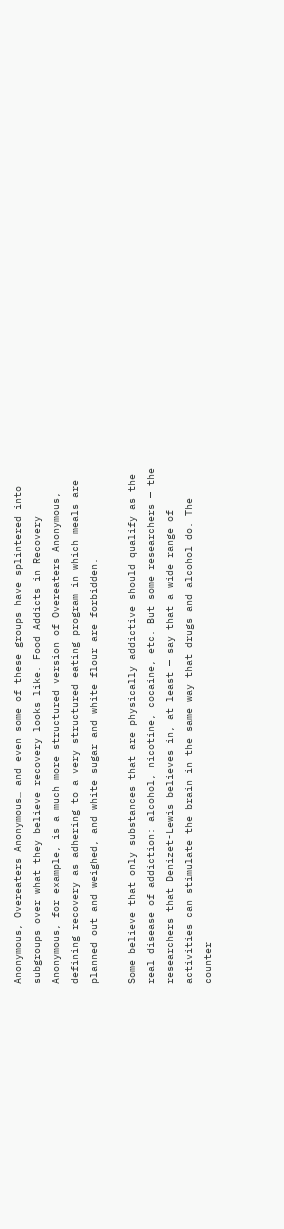Anonymous, Overeaters Anonymous… and even some of these groups have splintered into subgroups over what they believe recovery looks like. Food Addicts in Recovery Anonymous, for example, is a much more structured version of Overeaters Anonymous, defining recovery as adhering to a very structured eating program in which meals are planned out and weighed, and white sugar and white flour are forbidden.

Some believe that only substances that are physically addictive should qualify as the real disease of addiction: alcohol, nicotine, cocaine, etc. But some researchers — the researchers that Denizet-Lewis believes in, at least — say that a wide range of activities can stimulate the brain in the same way that drugs and alcohol do. The counter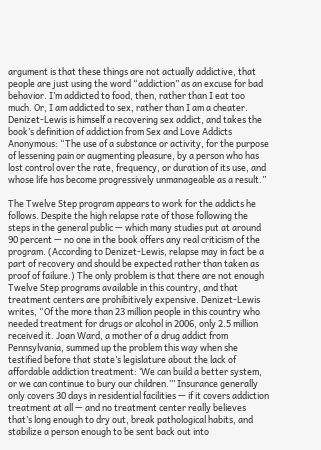argument is that these things are not actually addictive, that people are just using the word “addiction” as an excuse for bad behavior. I’m addicted to food, then, rather than I eat too much. Or, I am addicted to sex, rather than I am a cheater. Denizet-Lewis is himself a recovering sex addict, and takes the book’s definition of addiction from Sex and Love Addicts Anonymous: “The use of a substance or activity, for the purpose of lessening pain or augmenting pleasure, by a person who has lost control over the rate, frequency, or duration of its use, and whose life has become progressively unmanageable as a result.”

The Twelve Step program appears to work for the addicts he follows. Despite the high relapse rate of those following the steps in the general public — which many studies put at around 90 percent — no one in the book offers any real criticism of the program. (According to Denizet-Lewis, relapse may in fact be a part of recovery and should be expected rather than taken as proof of failure.) The only problem is that there are not enough Twelve Step programs available in this country, and that treatment centers are prohibitively expensive. Denizet-Lewis writes, “Of the more than 23 million people in this country who needed treatment for drugs or alcohol in 2006, only 2.5 million received it. Joan Ward, a mother of a drug addict from Pennsylvania, summed up the problem this way when she testified before that state’s legislature about the lack of affordable addiction treatment: ‘We can build a better system, or we can continue to bury our children.’” Insurance generally only covers 30 days in residential facilities — if it covers addiction treatment at all — and no treatment center really believes that’s long enough to dry out, break pathological habits, and stabilize a person enough to be sent back out into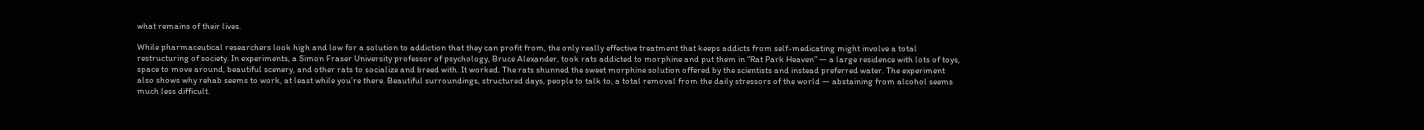what remains of their lives.

While pharmaceutical researchers look high and low for a solution to addiction that they can profit from, the only really effective treatment that keeps addicts from self-medicating might involve a total restructuring of society. In experiments, a Simon Fraser University professor of psychology, Bruce Alexander, took rats addicted to morphine and put them in “Rat Park Heaven” — a large residence with lots of toys, space to move around, beautiful scenery, and other rats to socialize and breed with. It worked. The rats shunned the sweet morphine solution offered by the scientists and instead preferred water. The experiment also shows why rehab seems to work, at least while you’re there. Beautiful surroundings, structured days, people to talk to, a total removal from the daily stressors of the world — abstaining from alcohol seems much less difficult.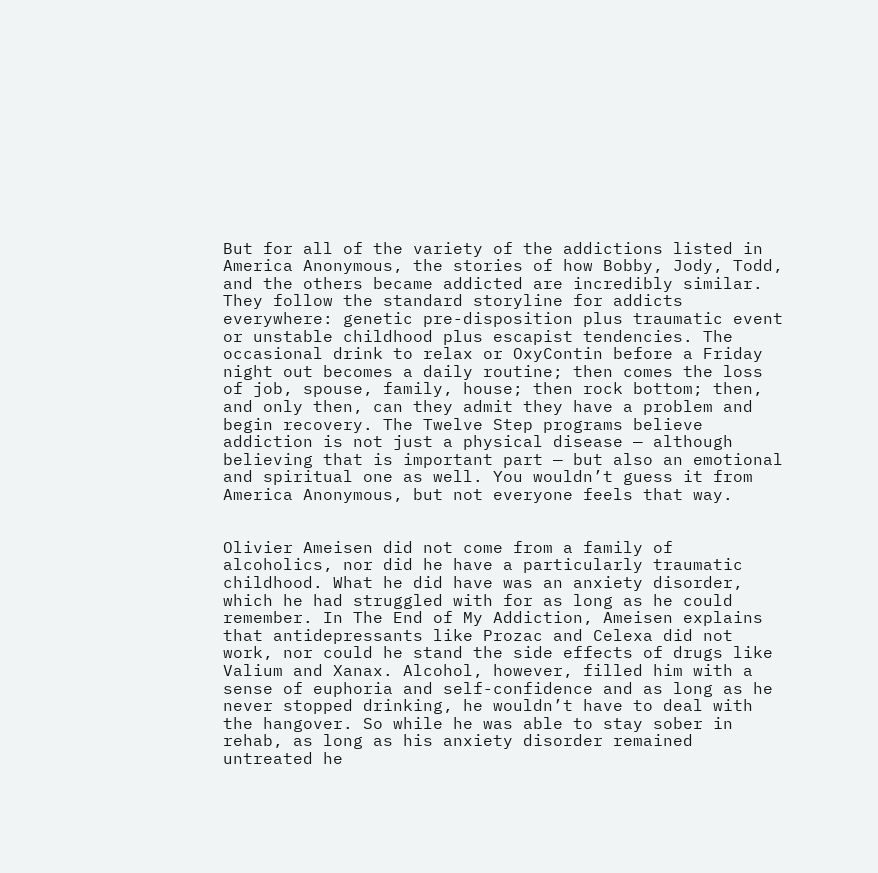But for all of the variety of the addictions listed in America Anonymous, the stories of how Bobby, Jody, Todd, and the others became addicted are incredibly similar. They follow the standard storyline for addicts everywhere: genetic pre-disposition plus traumatic event or unstable childhood plus escapist tendencies. The occasional drink to relax or OxyContin before a Friday night out becomes a daily routine; then comes the loss of job, spouse, family, house; then rock bottom; then, and only then, can they admit they have a problem and begin recovery. The Twelve Step programs believe addiction is not just a physical disease — although believing that is important part — but also an emotional and spiritual one as well. You wouldn’t guess it from America Anonymous, but not everyone feels that way.


Olivier Ameisen did not come from a family of alcoholics, nor did he have a particularly traumatic childhood. What he did have was an anxiety disorder, which he had struggled with for as long as he could remember. In The End of My Addiction, Ameisen explains that antidepressants like Prozac and Celexa did not work, nor could he stand the side effects of drugs like Valium and Xanax. Alcohol, however, filled him with a sense of euphoria and self-confidence and as long as he never stopped drinking, he wouldn’t have to deal with the hangover. So while he was able to stay sober in rehab, as long as his anxiety disorder remained untreated he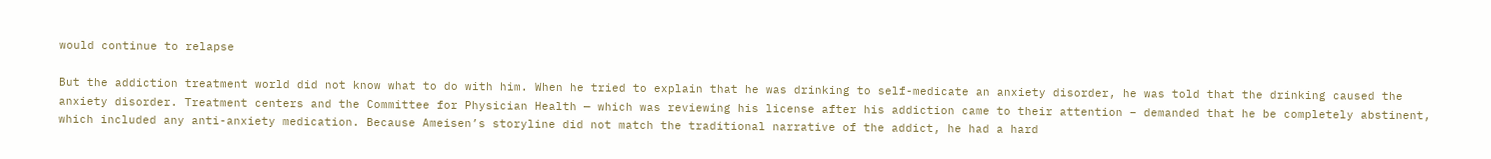would continue to relapse

But the addiction treatment world did not know what to do with him. When he tried to explain that he was drinking to self-medicate an anxiety disorder, he was told that the drinking caused the anxiety disorder. Treatment centers and the Committee for Physician Health — which was reviewing his license after his addiction came to their attention – demanded that he be completely abstinent, which included any anti-anxiety medication. Because Ameisen’s storyline did not match the traditional narrative of the addict, he had a hard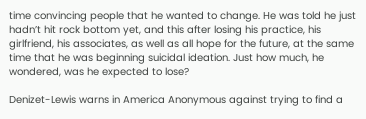time convincing people that he wanted to change. He was told he just hadn’t hit rock bottom yet, and this after losing his practice, his girlfriend, his associates, as well as all hope for the future, at the same time that he was beginning suicidal ideation. Just how much, he wondered, was he expected to lose?

Denizet-Lewis warns in America Anonymous against trying to find a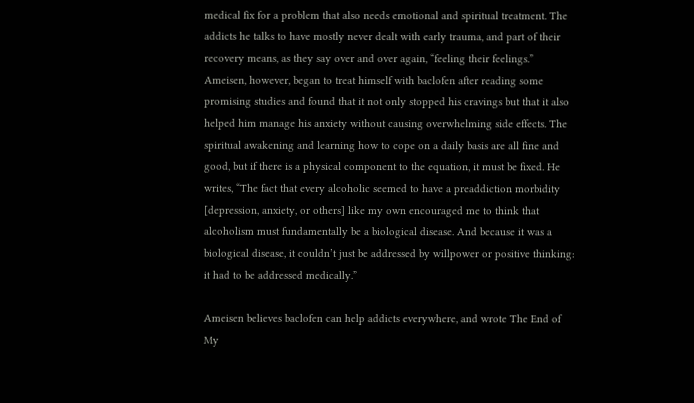medical fix for a problem that also needs emotional and spiritual treatment. The addicts he talks to have mostly never dealt with early trauma, and part of their recovery means, as they say over and over again, “feeling their feelings.” Ameisen, however, began to treat himself with baclofen after reading some promising studies and found that it not only stopped his cravings but that it also helped him manage his anxiety without causing overwhelming side effects. The spiritual awakening and learning how to cope on a daily basis are all fine and good, but if there is a physical component to the equation, it must be fixed. He writes, “The fact that every alcoholic seemed to have a preaddiction morbidity [depression, anxiety, or others] like my own encouraged me to think that alcoholism must fundamentally be a biological disease. And because it was a biological disease, it couldn’t just be addressed by willpower or positive thinking: it had to be addressed medically.”

Ameisen believes baclofen can help addicts everywhere, and wrote The End of My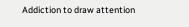Addiction to draw attention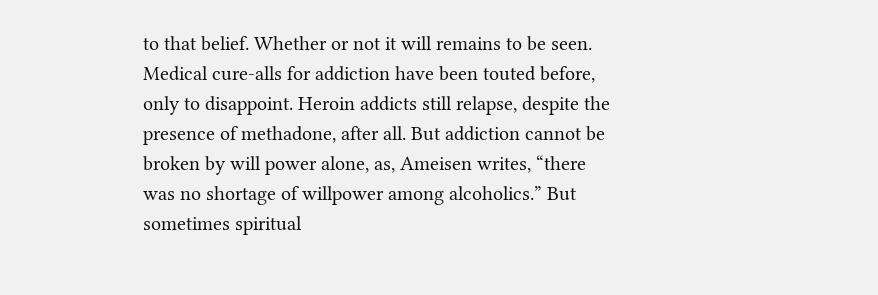to that belief. Whether or not it will remains to be seen. Medical cure-alls for addiction have been touted before, only to disappoint. Heroin addicts still relapse, despite the presence of methadone, after all. But addiction cannot be broken by will power alone, as, Ameisen writes, “there was no shortage of willpower among alcoholics.” But sometimes spiritual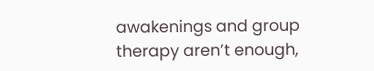awakenings and group therapy aren’t enough,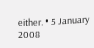either. • 5 January 2008